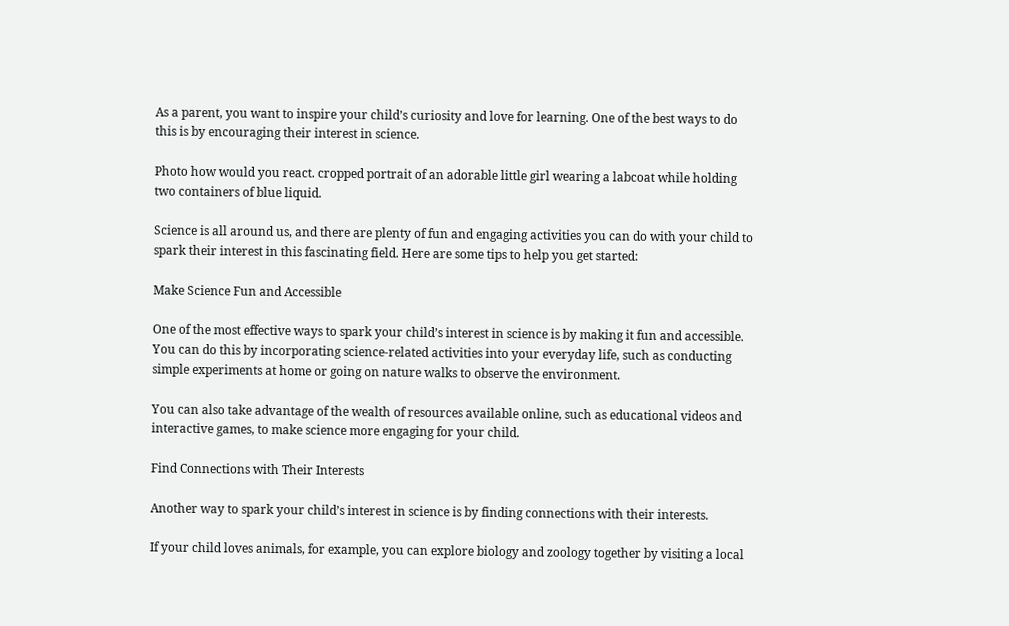As a parent, you want to inspire your child’s curiosity and love for learning. One of the best ways to do this is by encouraging their interest in science.

Photo how would you react. cropped portrait of an adorable little girl wearing a labcoat while holding two containers of blue liquid.

Science is all around us, and there are plenty of fun and engaging activities you can do with your child to spark their interest in this fascinating field. Here are some tips to help you get started:

Make Science Fun and Accessible

One of the most effective ways to spark your child’s interest in science is by making it fun and accessible. You can do this by incorporating science-related activities into your everyday life, such as conducting simple experiments at home or going on nature walks to observe the environment.

You can also take advantage of the wealth of resources available online, such as educational videos and interactive games, to make science more engaging for your child.

Find Connections with Their Interests

Another way to spark your child’s interest in science is by finding connections with their interests.

If your child loves animals, for example, you can explore biology and zoology together by visiting a local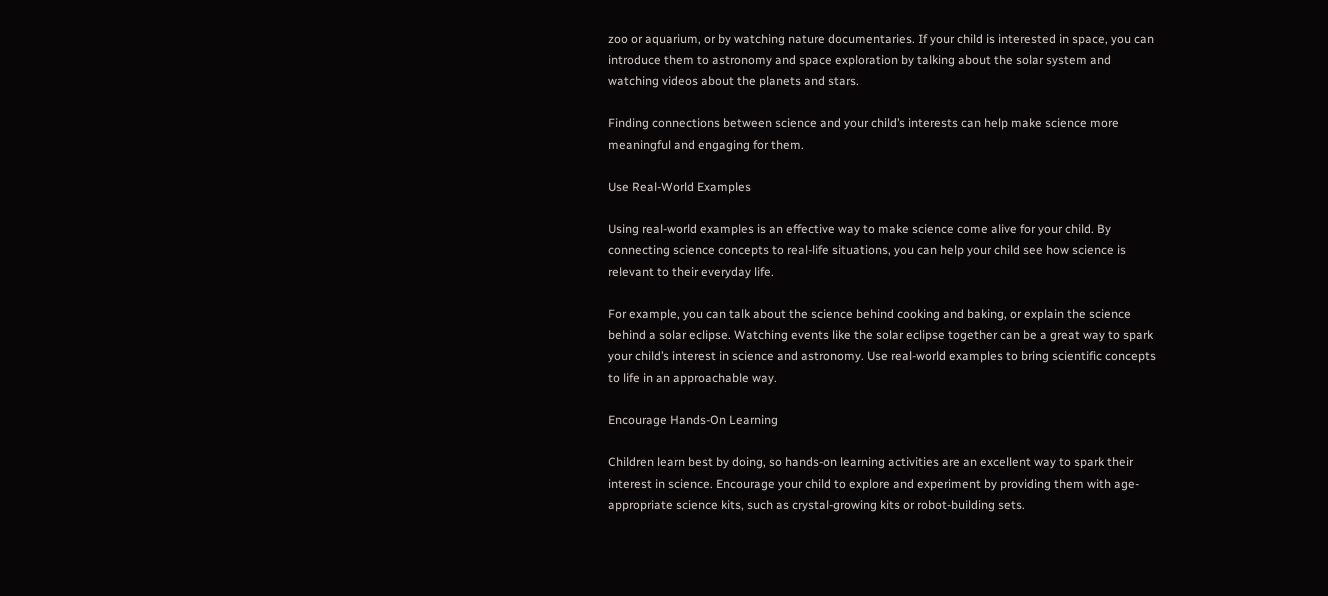zoo or aquarium, or by watching nature documentaries. If your child is interested in space, you can introduce them to astronomy and space exploration by talking about the solar system and watching videos about the planets and stars.

Finding connections between science and your child’s interests can help make science more meaningful and engaging for them.

Use Real-World Examples

Using real-world examples is an effective way to make science come alive for your child. By connecting science concepts to real-life situations, you can help your child see how science is relevant to their everyday life.

For example, you can talk about the science behind cooking and baking, or explain the science behind a solar eclipse. Watching events like the solar eclipse together can be a great way to spark your child’s interest in science and astronomy. Use real-world examples to bring scientific concepts to life in an approachable way.

Encourage Hands-On Learning

Children learn best by doing, so hands-on learning activities are an excellent way to spark their interest in science. Encourage your child to explore and experiment by providing them with age-appropriate science kits, such as crystal-growing kits or robot-building sets.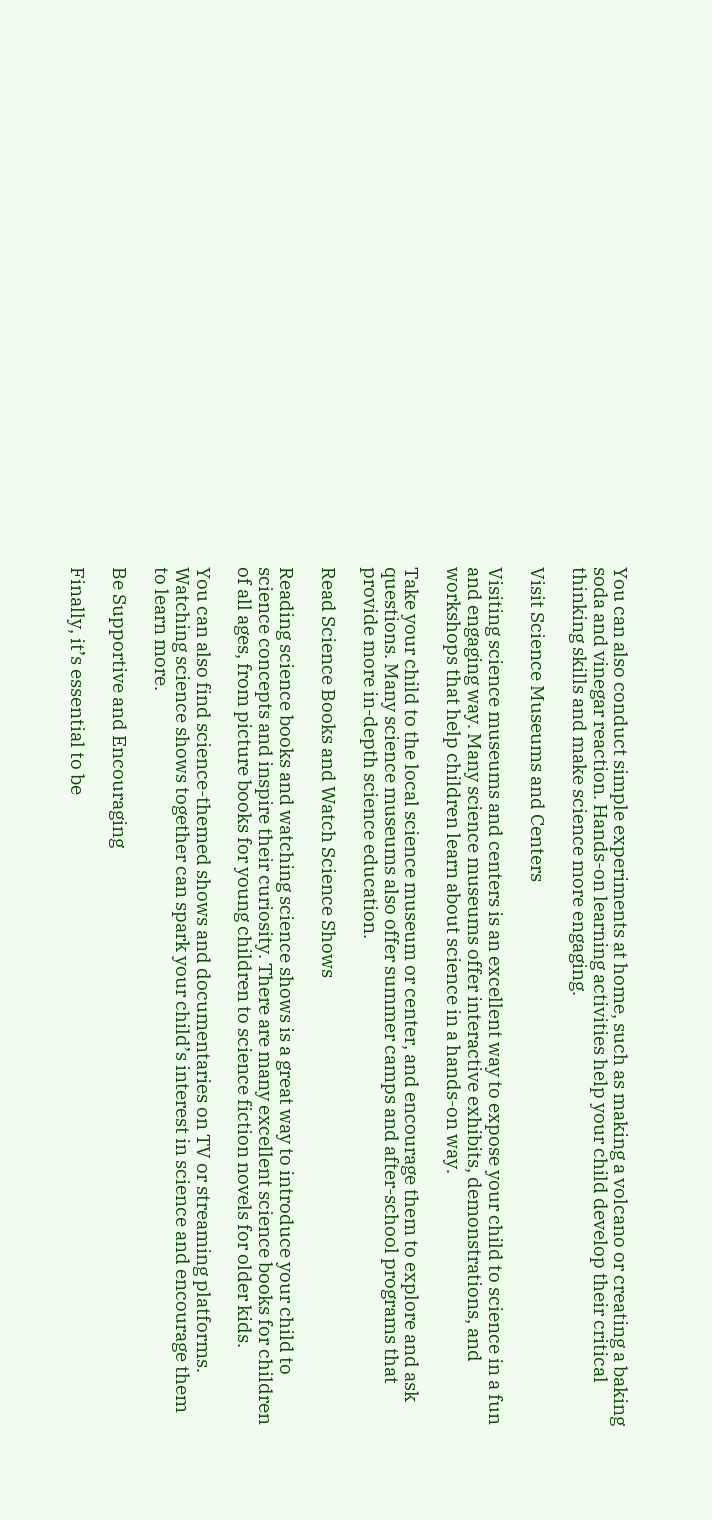You can also conduct simple experiments at home, such as making a volcano or creating a baking soda and vinegar reaction. Hands-on learning activities help your child develop their critical thinking skills and make science more engaging.

Visit Science Museums and Centers

Visiting science museums and centers is an excellent way to expose your child to science in a fun and engaging way. Many science museums offer interactive exhibits, demonstrations, and workshops that help children learn about science in a hands-on way.

Take your child to the local science museum or center, and encourage them to explore and ask questions. Many science museums also offer summer camps and after-school programs that provide more in-depth science education.

Read Science Books and Watch Science Shows

Reading science books and watching science shows is a great way to introduce your child to science concepts and inspire their curiosity. There are many excellent science books for children of all ages, from picture books for young children to science fiction novels for older kids.

You can also find science-themed shows and documentaries on TV or streaming platforms. Watching science shows together can spark your child’s interest in science and encourage them to learn more.

Be Supportive and Encouraging

Finally, it’s essential to be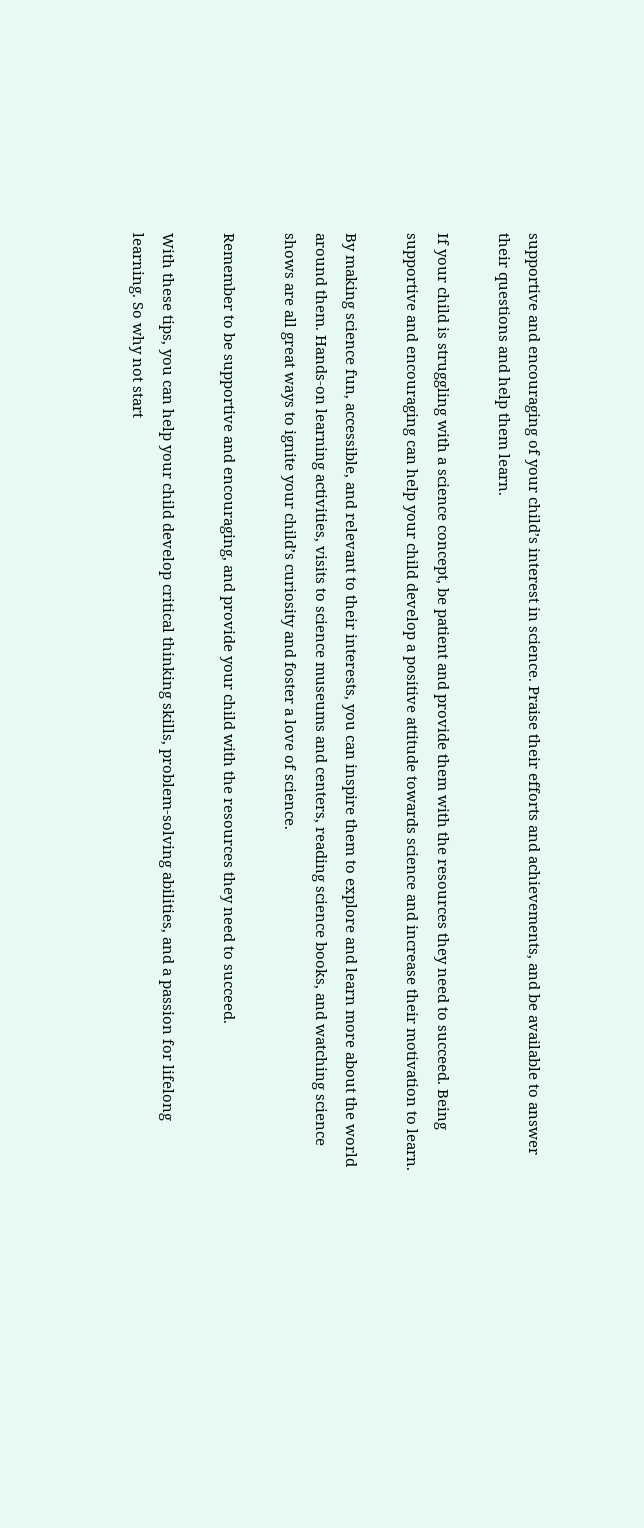supportive and encouraging of your child’s interest in science. Praise their efforts and achievements, and be available to answer their questions and help them learn.

If your child is struggling with a science concept, be patient and provide them with the resources they need to succeed. Being supportive and encouraging can help your child develop a positive attitude towards science and increase their motivation to learn.

By making science fun, accessible, and relevant to their interests, you can inspire them to explore and learn more about the world around them. Hands-on learning activities, visits to science museums and centers, reading science books, and watching science shows are all great ways to ignite your child’s curiosity and foster a love of science.

Remember to be supportive and encouraging, and provide your child with the resources they need to succeed.

With these tips, you can help your child develop critical thinking skills, problem-solving abilities, and a passion for lifelong learning. So why not start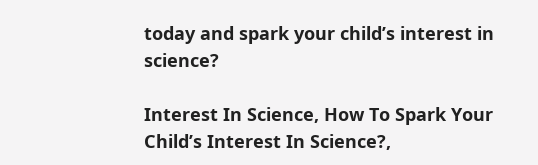today and spark your child’s interest in science?

Interest In Science, How To Spark Your Child’s Interest In Science?,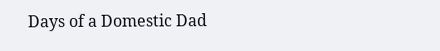Days of a Domestic Dad